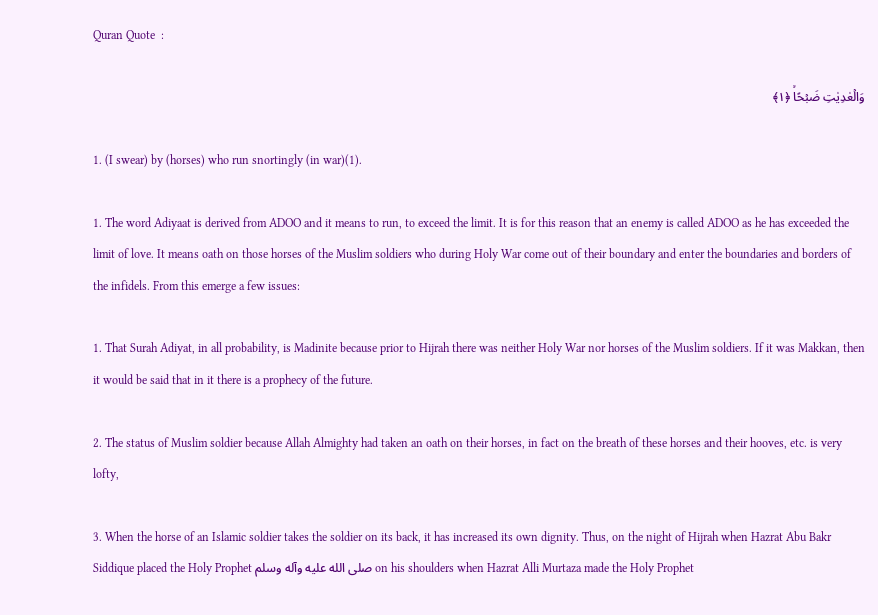Quran Quote  :

وَالۡعٰدِيٰتِ ضَبۡحًاۙ ﴿۱﴾

1. (I swear) by (horses) who run snortingly (in war)(1).

1. The word Adiyaat is derived from ADOO and it means to run, to exceed the limit. It is for this reason that an enemy is called ADOO as he has exceeded the limit of love. It means oath on those horses of the Muslim soldiers who during Holy War come out of their boundary and enter the boundaries and borders of the infidels. From this emerge a few issues:

1. That Surah Adiyat, in all probability, is Madinite because prior to Hijrah there was neither Holy War nor horses of the Muslim soldiers. If it was Makkan, then it would be said that in it there is a prophecy of the future.

2. The status of Muslim soldier because Allah Almighty had taken an oath on their horses, in fact on the breath of these horses and their hooves, etc. is very lofty,

3. When the horse of an Islamic soldier takes the soldier on its back, it has increased its own dignity. Thus, on the night of Hijrah when Hazrat Abu Bakr Siddique placed the Holy Prophet صلى الله عليه وآله وسلم on his shoulders when Hazrat Alli Murtaza made the Holy Prophet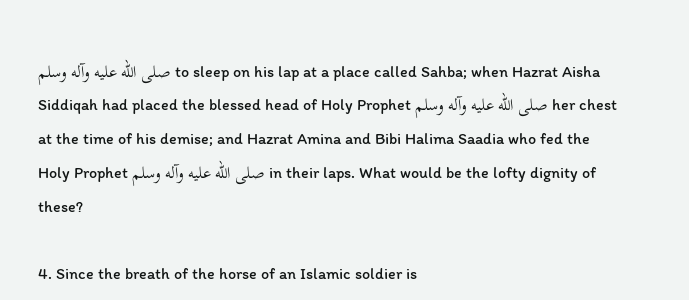صلى الله عليه وآله وسلم to sleep on his lap at a place called Sahba; when Hazrat Aisha Siddiqah had placed the blessed head of Holy Prophet صلى الله عليه وآله وسلم her chest at the time of his demise; and Hazrat Amina and Bibi Halima Saadia who fed the Holy Prophet صلى الله عليه وآله وسلم in their laps. What would be the lofty dignity of these?

4. Since the breath of the horse of an Islamic soldier is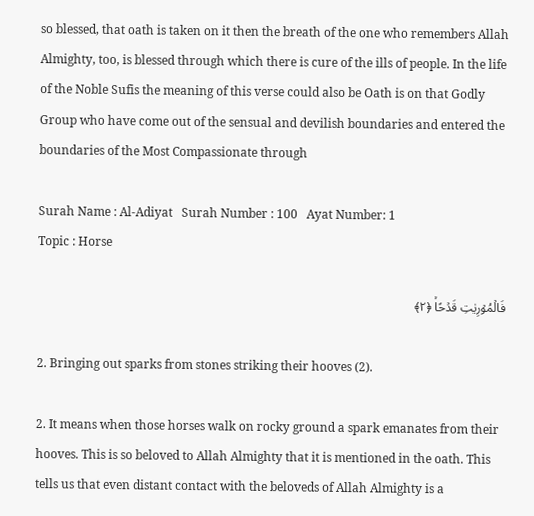so blessed, that oath is taken on it then the breath of the one who remembers Allah Almighty, too, is blessed through which there is cure of the ills of people. In the life of the Noble Sufis the meaning of this verse could also be Oath is on that Godly Group who have come out of the sensual and devilish boundaries and entered the boundaries of the Most Compassionate through

Surah Name : Al-Adiyat   Surah Number : 100   Ayat Number: 1
Topic : Horse

فَالۡمُوۡرِيٰتِ قَدۡحًاۙ ﴿۲﴾

2. Bringing out sparks from stones striking their hooves (2).

2. It means when those horses walk on rocky ground a spark emanates from their hooves. This is so beloved to Allah Almighty that it is mentioned in the oath. This tells us that even distant contact with the beloveds of Allah Almighty is a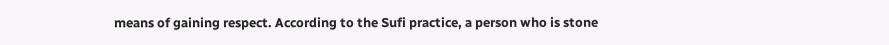means of gaining respect. According to the Sufi practice, a person who is stone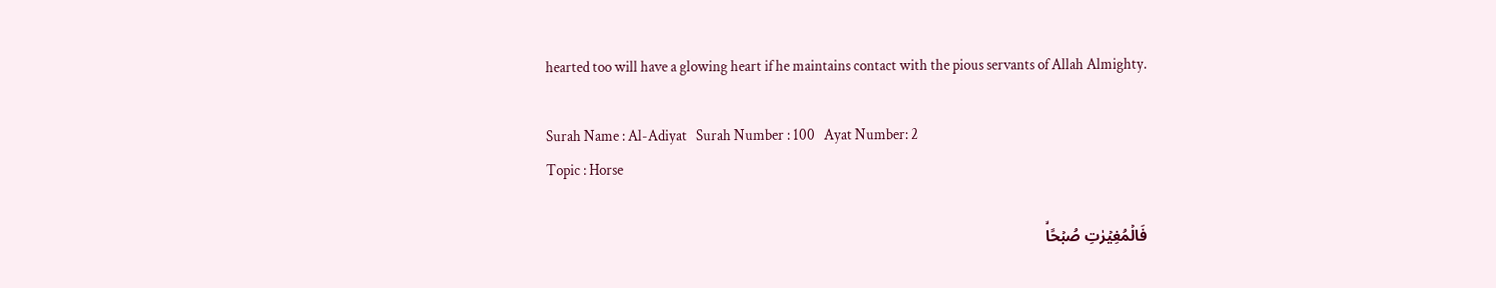hearted too will have a glowing heart if he maintains contact with the pious servants of Allah Almighty.

Surah Name : Al-Adiyat   Surah Number : 100   Ayat Number: 2
Topic : Horse

فَالۡمُغِيۡرٰتِ صُبۡحًاۙ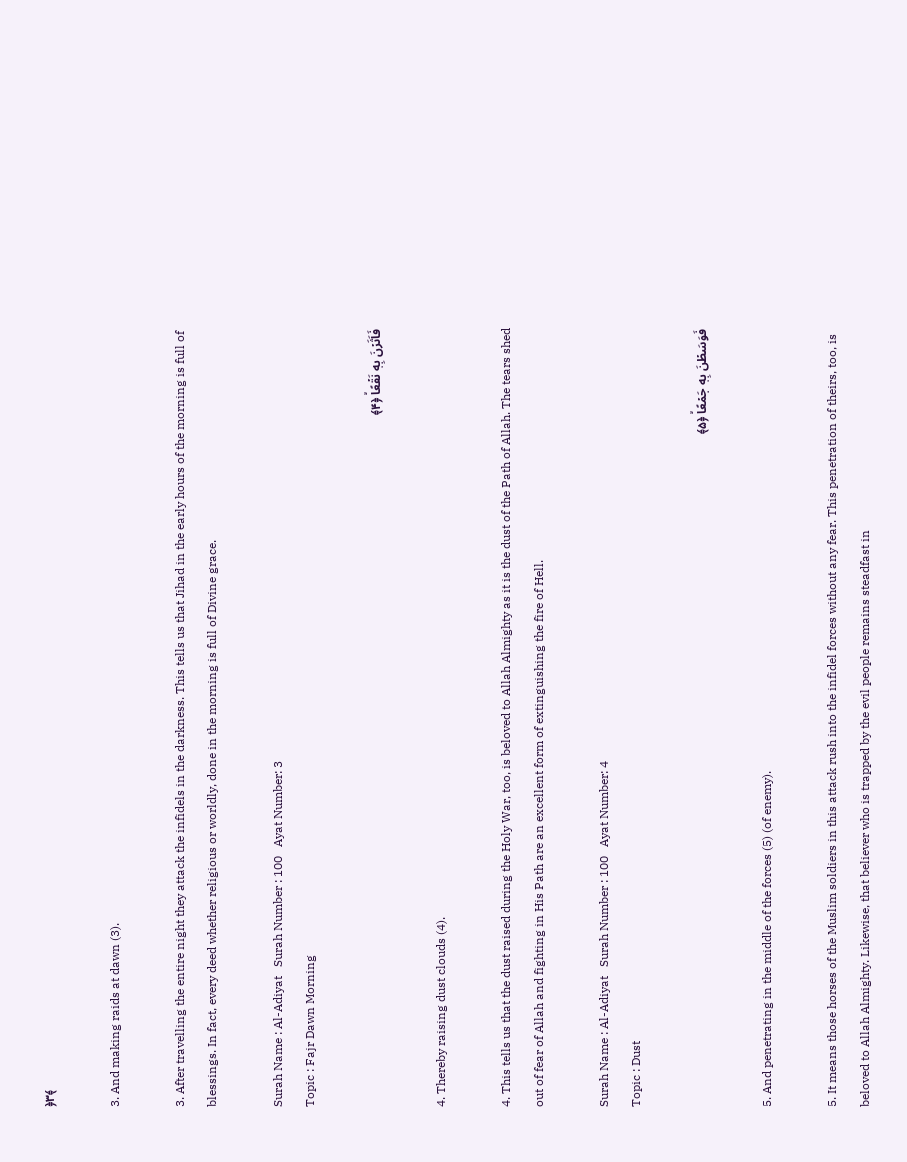﴿۳﴾

3. And making raids at dawn (3).

3. After travelling the entire night they attack the infidels in the darkness. This tells us that Jihad in the early hours of the morning is full of blessings. In fact, every deed whether religious or worldly, done in the morning is full of Divine grace.

Surah Name : Al-Adiyat   Surah Number : 100   Ayat Number: 3
Topic : Fajr Dawn Morning

فَاَثَرۡنَ بِهٖ نَقۡعًاۙ ﴿۴﴾

4. Thereby raising dust clouds (4).

4. This tells us that the dust raised during the Holy War, too, is beloved to Allah Almighty as it is the dust of the Path of Allah. The tears shed out of fear of Allah and fighting in His Path are an excellent form of extinguishing the fire of Hell.

Surah Name : Al-Adiyat   Surah Number : 100   Ayat Number: 4
Topic : Dust

فَوَسَطۡنَ بِهٖ جَمۡعًاۙ ﴿۵﴾

5. And penetrating in the middle of the forces (5) (of enemy).

5. It means those horses of the Muslim soldiers in this attack rush into the infidel forces without any fear. This penetration of theirs, too, is beloved to Allah Almighty. Likewise, that believer who is trapped by the evil people remains steadfast in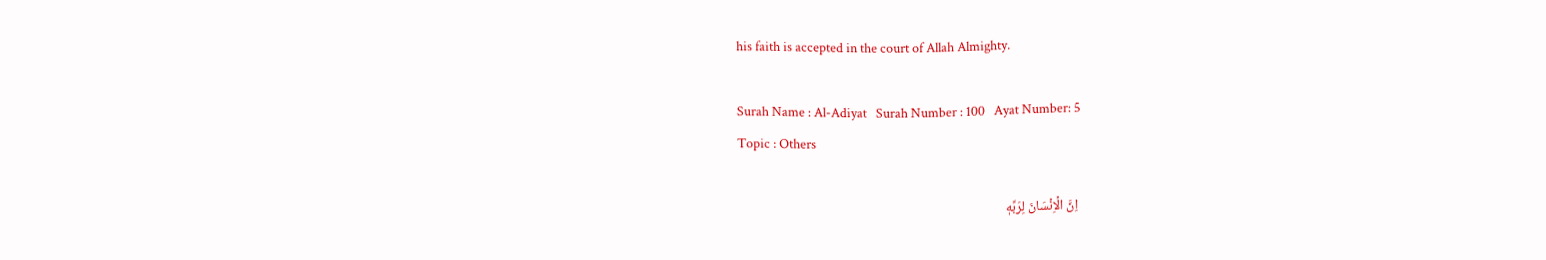his faith is accepted in the court of Allah Almighty.

Surah Name : Al-Adiyat   Surah Number : 100   Ayat Number: 5
Topic : Others

 اِنَّ الۡاِنۡسَانَ لِرَبِّهٖ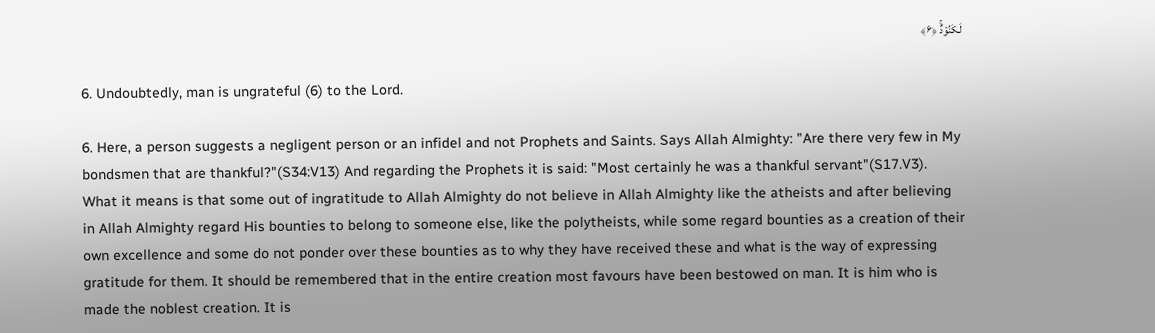لَـكَنُوۡدٌ‌ۚ ﴿۶﴾

6. Undoubtedly, man is ungrateful (6) to the Lord.

6. Here, a person suggests a negligent person or an infidel and not Prophets and Saints. Says Allah Almighty: "Are there very few in My bondsmen that are thankful?"(S34:V13) And regarding the Prophets it is said: "Most certainly he was a thankful servant"(S17.V3). What it means is that some out of ingratitude to Allah Almighty do not believe in Allah Almighty like the atheists and after believing in Allah Almighty regard His bounties to belong to someone else, like the polytheists, while some regard bounties as a creation of their own excellence and some do not ponder over these bounties as to why they have received these and what is the way of expressing gratitude for them. It should be remembered that in the entire creation most favours have been bestowed on man. It is him who is made the noblest creation. It is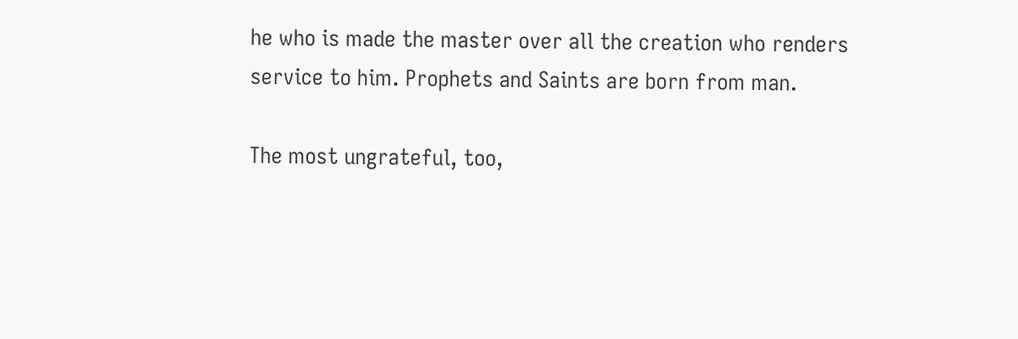he who is made the master over all the creation who renders service to him. Prophets and Saints are born from man.

The most ungrateful, too,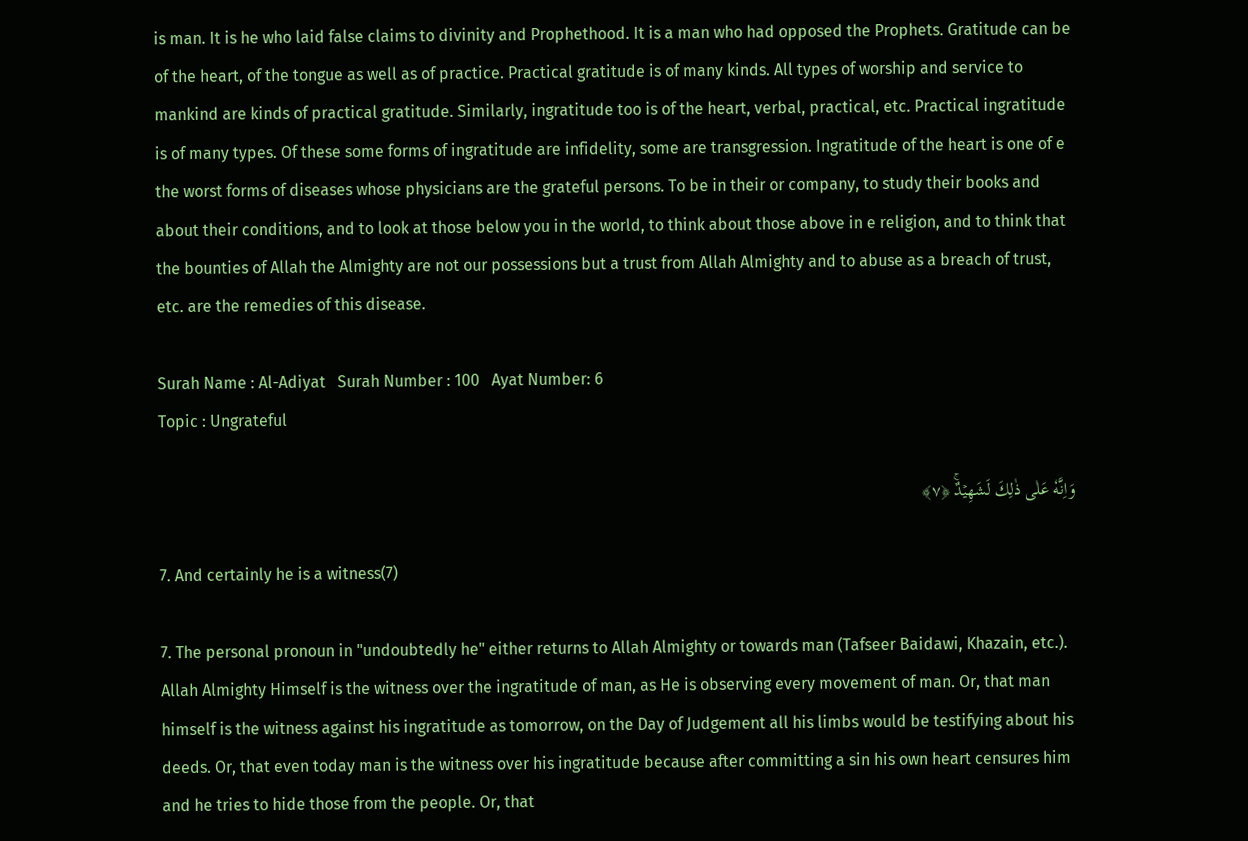is man. It is he who laid false claims to divinity and Prophethood. It is a man who had opposed the Prophets. Gratitude can be of the heart, of the tongue as well as of practice. Practical gratitude is of many kinds. All types of worship and service to mankind are kinds of practical gratitude. Similarly, ingratitude too is of the heart, verbal, practical, etc. Practical ingratitude is of many types. Of these some forms of ingratitude are infidelity, some are transgression. Ingratitude of the heart is one of e the worst forms of diseases whose physicians are the grateful persons. To be in their or company, to study their books and about their conditions, and to look at those below you in the world, to think about those above in e religion, and to think that the bounties of Allah the Almighty are not our possessions but a trust from Allah Almighty and to abuse as a breach of trust, etc. are the remedies of this disease.

Surah Name : Al-Adiyat   Surah Number : 100   Ayat Number: 6
Topic : Ungrateful

وَاِنَّهٗ عَلٰى ذٰلِكَ لَشَهِيۡدٌ‌ۚ ﴿۷﴾

7. And certainly he is a witness(7)

7. The personal pronoun in "undoubtedly he" either returns to Allah Almighty or towards man (Tafseer Baidawi, Khazain, etc.). Allah Almighty Himself is the witness over the ingratitude of man, as He is observing every movement of man. Or, that man himself is the witness against his ingratitude as tomorrow, on the Day of Judgement all his limbs would be testifying about his deeds. Or, that even today man is the witness over his ingratitude because after committing a sin his own heart censures him and he tries to hide those from the people. Or, that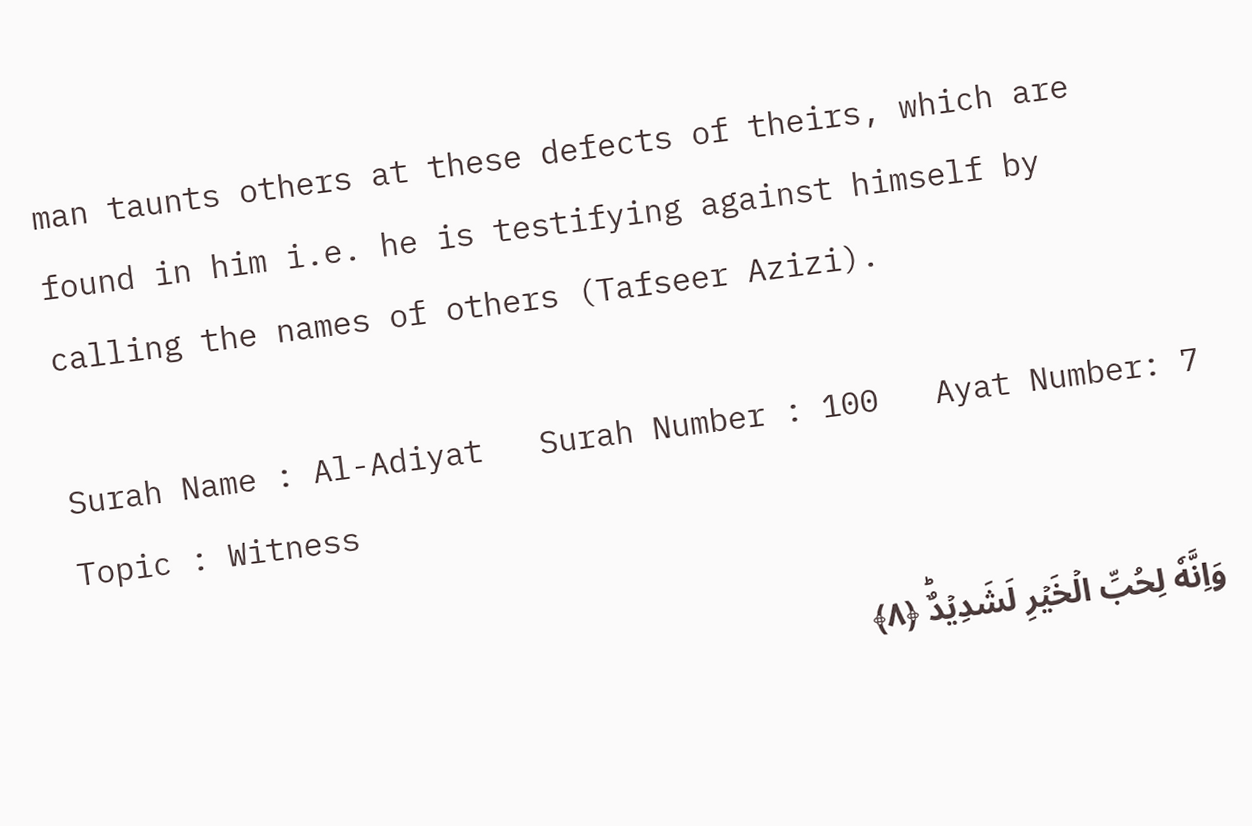man taunts others at these defects of theirs, which are found in him i.e. he is testifying against himself by calling the names of others (Tafseer Azizi).

Surah Name : Al-Adiyat   Surah Number : 100   Ayat Number: 7
Topic : Witness

وَاِنَّهٗ لِحُبِّ الۡخَيۡرِ لَشَدِيۡدٌؕ ﴿۸﴾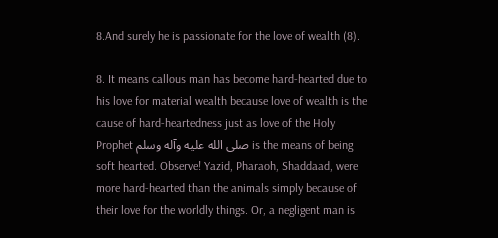8.And surely he is passionate for the love of wealth (8).

8. It means callous man has become hard-hearted due to his love for material wealth because love of wealth is the cause of hard-heartedness just as love of the Holy Prophet صلى الله عليه وآله وسلم is the means of being soft hearted. Observe! Yazid, Pharaoh, Shaddaad, were more hard-hearted than the animals simply because of their love for the worldly things. Or, a negligent man is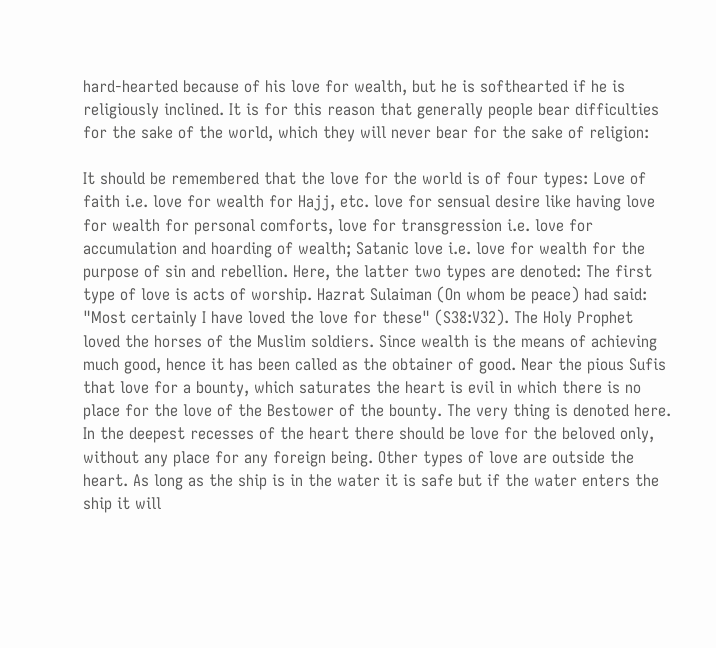hard-hearted because of his love for wealth, but he is softhearted if he is religiously inclined. It is for this reason that generally people bear difficulties for the sake of the world, which they will never bear for the sake of religion:

It should be remembered that the love for the world is of four types: Love of faith i.e. love for wealth for Hajj, etc. love for sensual desire like having love for wealth for personal comforts, love for transgression i.e. love for accumulation and hoarding of wealth; Satanic love i.e. love for wealth for the purpose of sin and rebellion. Here, the latter two types are denoted: The first type of love is acts of worship. Hazrat Sulaiman (On whom be peace) had said: "Most certainly I have loved the love for these" (S38:V32). The Holy Prophet loved the horses of the Muslim soldiers. Since wealth is the means of achieving much good, hence it has been called as the obtainer of good. Near the pious Sufis that love for a bounty, which saturates the heart is evil in which there is no place for the love of the Bestower of the bounty. The very thing is denoted here. In the deepest recesses of the heart there should be love for the beloved only, without any place for any foreign being. Other types of love are outside the heart. As long as the ship is in the water it is safe but if the water enters the ship it will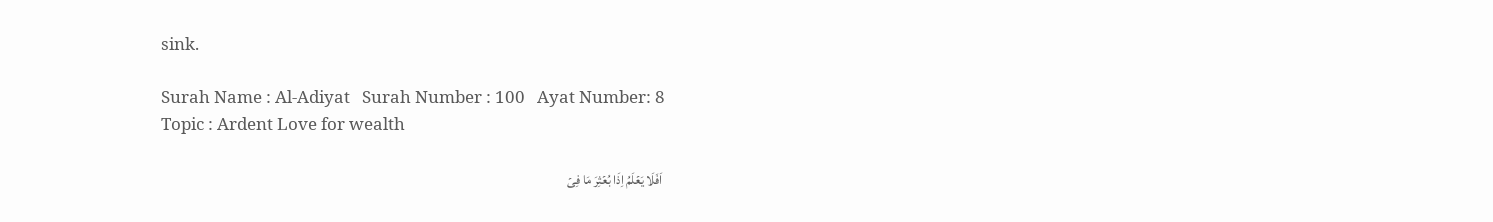sink.

Surah Name : Al-Adiyat   Surah Number : 100   Ayat Number: 8
Topic : Ardent Love for wealth

 اَفَلَا يَعۡلَمُ اِذَا بُعۡثِرَ مَا فِىۡ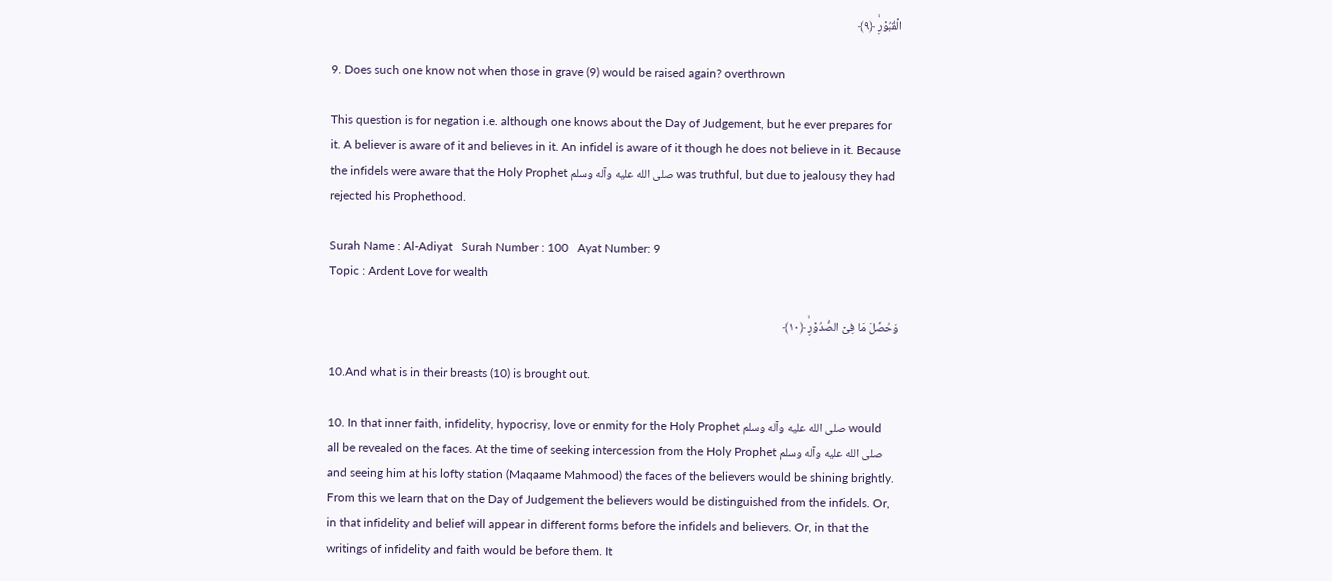الۡقُبُوۡرِۙ ﴿۹﴾

9. Does such one know not when those in grave (9) would be raised again? overthrown

This question is for negation i.e. although one knows about the Day of Judgement, but he ever prepares for it. A believer is aware of it and believes in it. An infidel is aware of it though he does not believe in it. Because the infidels were aware that the Holy Prophet صلى الله عليه وآله وسلم was truthful, but due to jealousy they had rejected his Prophethood.

Surah Name : Al-Adiyat   Surah Number : 100   Ayat Number: 9
Topic : Ardent Love for wealth

وَحُصِّلَ مَا فِىۡ الصُّدُوۡرِۙ ﴿۱۰﴾

10.And what is in their breasts (10) is brought out.

10. In that inner faith, infidelity, hypocrisy, love or enmity for the Holy Prophet صلى الله عليه وآله وسلم would all be revealed on the faces. At the time of seeking intercession from the Holy Prophet صلى الله عليه وآله وسلم and seeing him at his lofty station (Maqaame Mahmood) the faces of the believers would be shining brightly. From this we learn that on the Day of Judgement the believers would be distinguished from the infidels. Or, in that infidelity and belief will appear in different forms before the infidels and believers. Or, in that the writings of infidelity and faith would be before them. It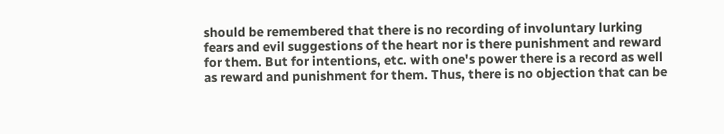should be remembered that there is no recording of involuntary lurking fears and evil suggestions of the heart nor is there punishment and reward for them. But for intentions, etc. with one's power there is a record as well as reward and punishment for them. Thus, there is no objection that can be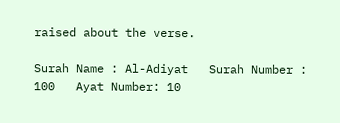raised about the verse.

Surah Name : Al-Adiyat   Surah Number : 100   Ayat Number: 10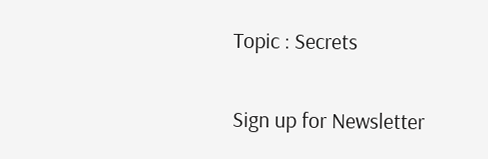Topic : Secrets

Sign up for Newsletter